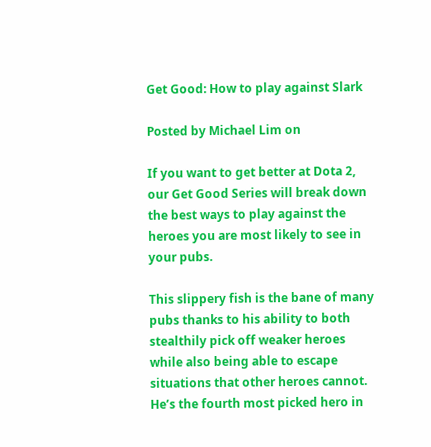Get Good: How to play against Slark

Posted by Michael Lim on

If you want to get better at Dota 2, our Get Good Series will break down the best ways to play against the heroes you are most likely to see in your pubs.

This slippery fish is the bane of many pubs thanks to his ability to both stealthily pick off weaker heroes while also being able to escape situations that other heroes cannot. He’s the fourth most picked hero in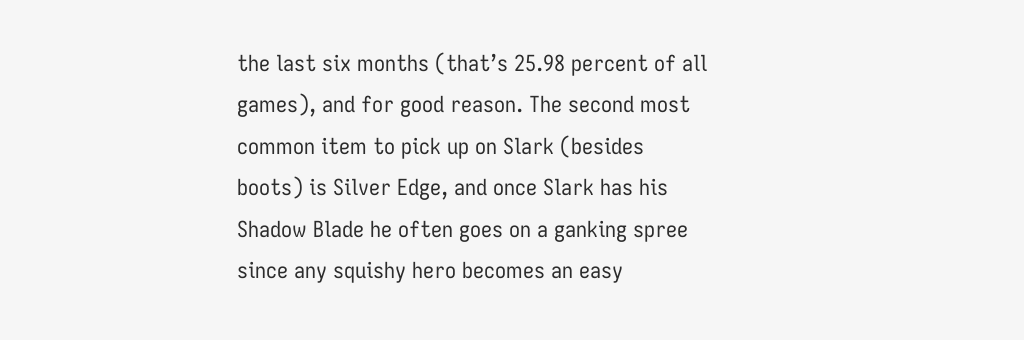the last six months (that’s 25.98 percent of all games), and for good reason. The second most common item to pick up on Slark (besides boots) is Silver Edge, and once Slark has his Shadow Blade he often goes on a ganking spree since any squishy hero becomes an easy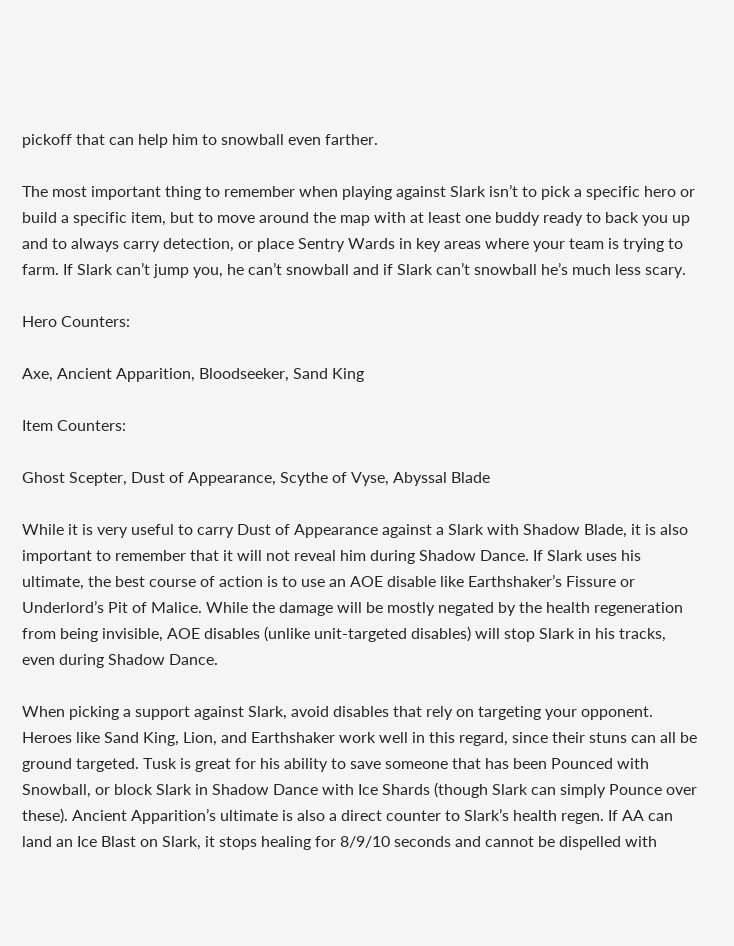pickoff that can help him to snowball even farther.

The most important thing to remember when playing against Slark isn’t to pick a specific hero or build a specific item, but to move around the map with at least one buddy ready to back you up and to always carry detection, or place Sentry Wards in key areas where your team is trying to farm. If Slark can’t jump you, he can’t snowball and if Slark can’t snowball he’s much less scary.

Hero Counters:

Axe, Ancient Apparition, Bloodseeker, Sand King

Item Counters:

Ghost Scepter, Dust of Appearance, Scythe of Vyse, Abyssal Blade

While it is very useful to carry Dust of Appearance against a Slark with Shadow Blade, it is also important to remember that it will not reveal him during Shadow Dance. If Slark uses his ultimate, the best course of action is to use an AOE disable like Earthshaker’s Fissure or Underlord’s Pit of Malice. While the damage will be mostly negated by the health regeneration from being invisible, AOE disables (unlike unit-targeted disables) will stop Slark in his tracks, even during Shadow Dance.

When picking a support against Slark, avoid disables that rely on targeting your opponent. Heroes like Sand King, Lion, and Earthshaker work well in this regard, since their stuns can all be ground targeted. Tusk is great for his ability to save someone that has been Pounced with Snowball, or block Slark in Shadow Dance with Ice Shards (though Slark can simply Pounce over these). Ancient Apparition’s ultimate is also a direct counter to Slark’s health regen. If AA can land an Ice Blast on Slark, it stops healing for 8/9/10 seconds and cannot be dispelled with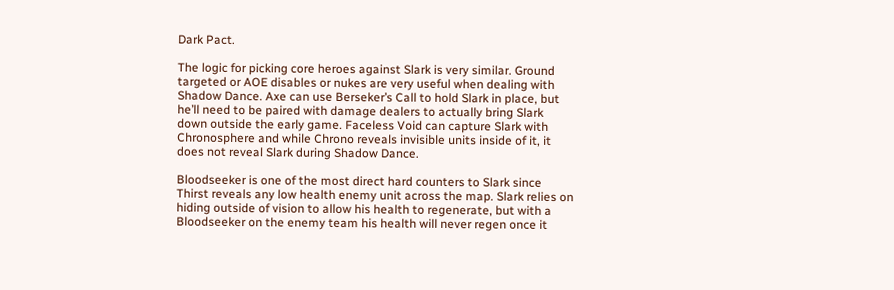Dark Pact.

The logic for picking core heroes against Slark is very similar. Ground targeted or AOE disables or nukes are very useful when dealing with Shadow Dance. Axe can use Berseker’s Call to hold Slark in place, but he’ll need to be paired with damage dealers to actually bring Slark down outside the early game. Faceless Void can capture Slark with Chronosphere and while Chrono reveals invisible units inside of it, it does not reveal Slark during Shadow Dance.

Bloodseeker is one of the most direct hard counters to Slark since Thirst reveals any low health enemy unit across the map. Slark relies on hiding outside of vision to allow his health to regenerate, but with a Bloodseeker on the enemy team his health will never regen once it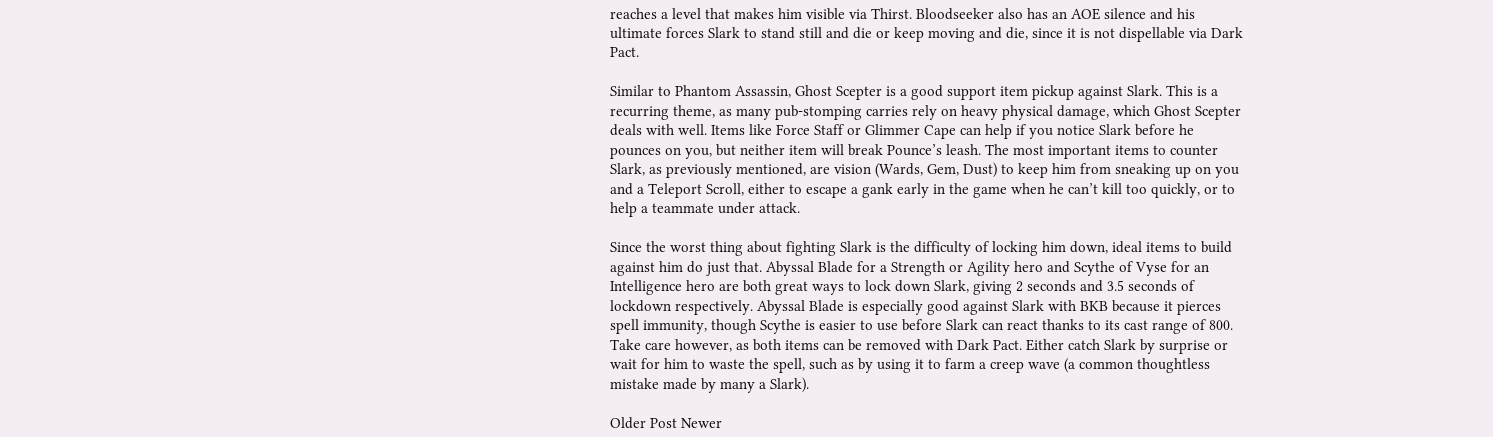reaches a level that makes him visible via Thirst. Bloodseeker also has an AOE silence and his ultimate forces Slark to stand still and die or keep moving and die, since it is not dispellable via Dark Pact.

Similar to Phantom Assassin, Ghost Scepter is a good support item pickup against Slark. This is a recurring theme, as many pub-stomping carries rely on heavy physical damage, which Ghost Scepter deals with well. Items like Force Staff or Glimmer Cape can help if you notice Slark before he pounces on you, but neither item will break Pounce’s leash. The most important items to counter Slark, as previously mentioned, are vision (Wards, Gem, Dust) to keep him from sneaking up on you and a Teleport Scroll, either to escape a gank early in the game when he can’t kill too quickly, or to help a teammate under attack.

Since the worst thing about fighting Slark is the difficulty of locking him down, ideal items to build against him do just that. Abyssal Blade for a Strength or Agility hero and Scythe of Vyse for an Intelligence hero are both great ways to lock down Slark, giving 2 seconds and 3.5 seconds of lockdown respectively. Abyssal Blade is especially good against Slark with BKB because it pierces spell immunity, though Scythe is easier to use before Slark can react thanks to its cast range of 800. Take care however, as both items can be removed with Dark Pact. Either catch Slark by surprise or wait for him to waste the spell, such as by using it to farm a creep wave (a common thoughtless mistake made by many a Slark).

Older Post Newer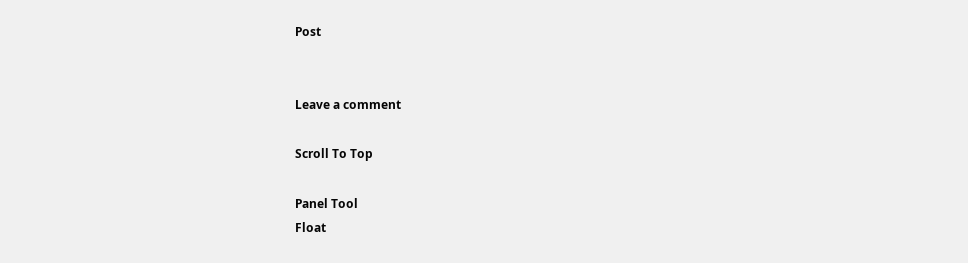Post


Leave a comment

Scroll To Top

Panel Tool
Float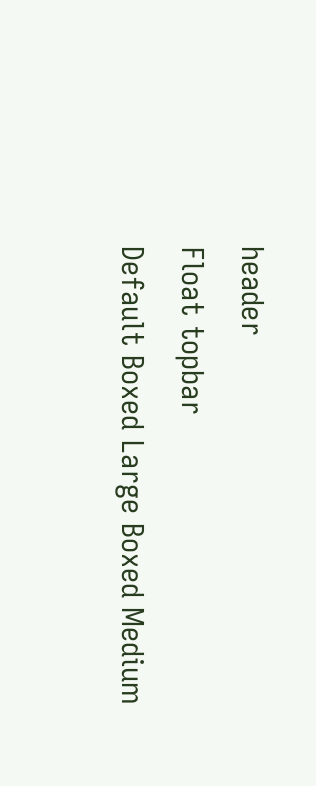header
Float topbar
Default Boxed Large Boxed Medium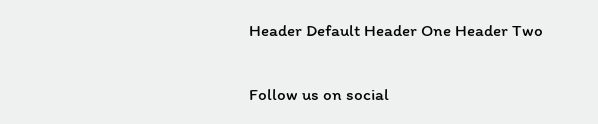Header Default Header One Header Two

Follow us on social